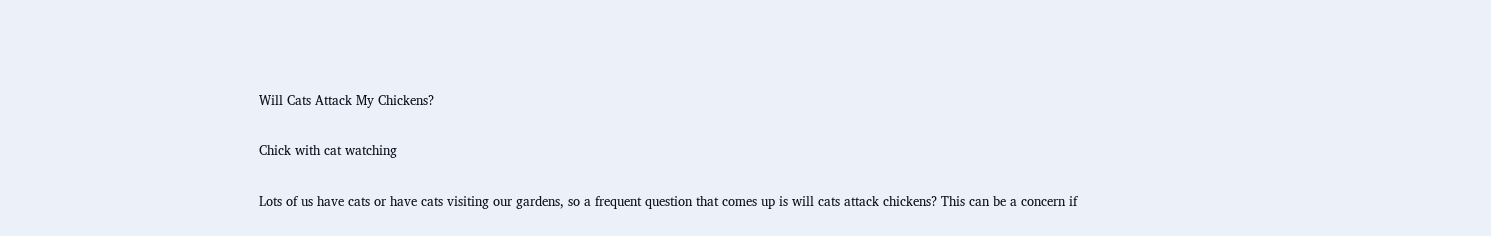Will Cats Attack My Chickens?

Chick with cat watching

Lots of us have cats or have cats visiting our gardens, so a frequent question that comes up is will cats attack chickens? This can be a concern if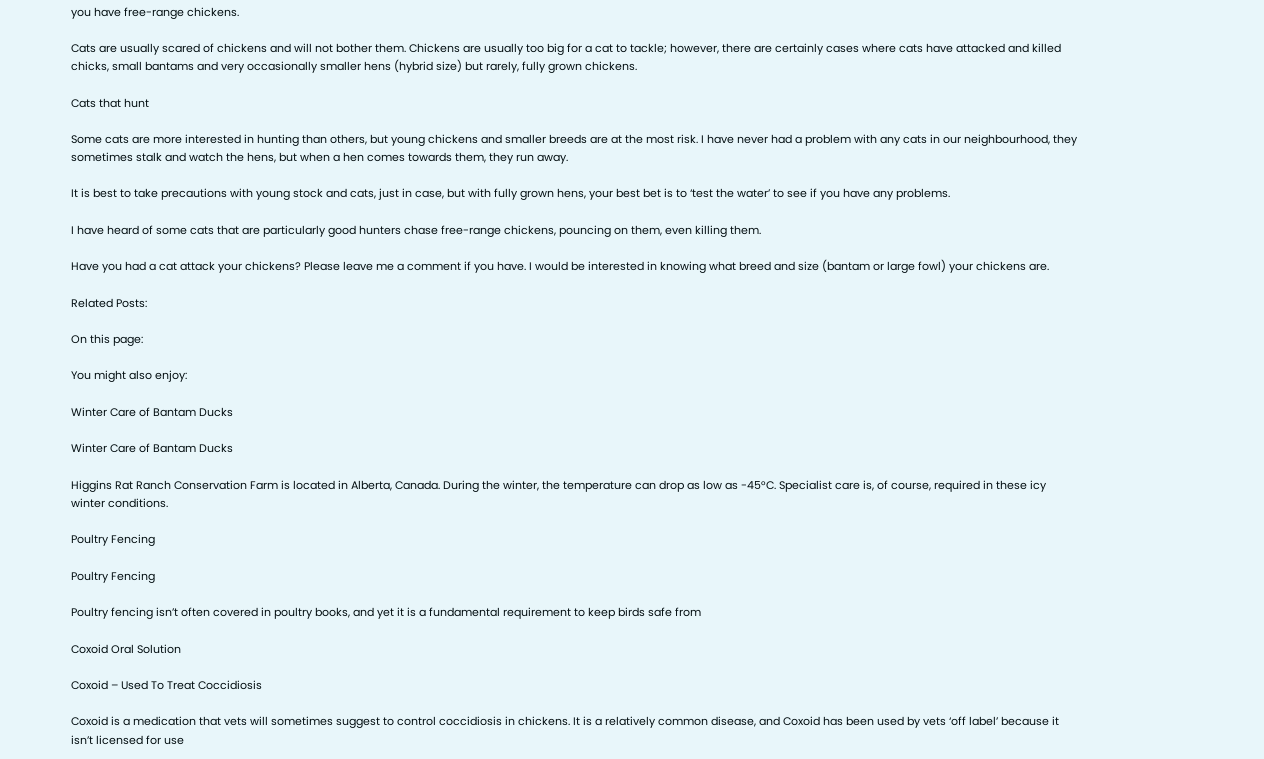you have free-range chickens.

Cats are usually scared of chickens and will not bother them. Chickens are usually too big for a cat to tackle; however, there are certainly cases where cats have attacked and killed chicks, small bantams and very occasionally smaller hens (hybrid size) but rarely, fully grown chickens.

Cats that hunt

Some cats are more interested in hunting than others, but young chickens and smaller breeds are at the most risk. I have never had a problem with any cats in our neighbourhood, they sometimes stalk and watch the hens, but when a hen comes towards them, they run away.

It is best to take precautions with young stock and cats, just in case, but with fully grown hens, your best bet is to ‘test the water’ to see if you have any problems.

I have heard of some cats that are particularly good hunters chase free-range chickens, pouncing on them, even killing them.

Have you had a cat attack your chickens? Please leave me a comment if you have. I would be interested in knowing what breed and size (bantam or large fowl) your chickens are.

Related Posts:

On this page:

You might also enjoy:

Winter Care of Bantam Ducks

Winter Care of Bantam Ducks

Higgins Rat Ranch Conservation Farm is located in Alberta, Canada. During the winter, the temperature can drop as low as -45°C. Specialist care is, of course, required in these icy winter conditions.

Poultry Fencing

Poultry Fencing

Poultry fencing isn’t often covered in poultry books, and yet it is a fundamental requirement to keep birds safe from

Coxoid Oral Solution

Coxoid – Used To Treat Coccidiosis

Coxoid is a medication that vets will sometimes suggest to control coccidiosis in chickens. It is a relatively common disease, and Coxoid has been used by vets ‘off label’ because it isn’t licensed for use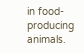in food-producing animals.